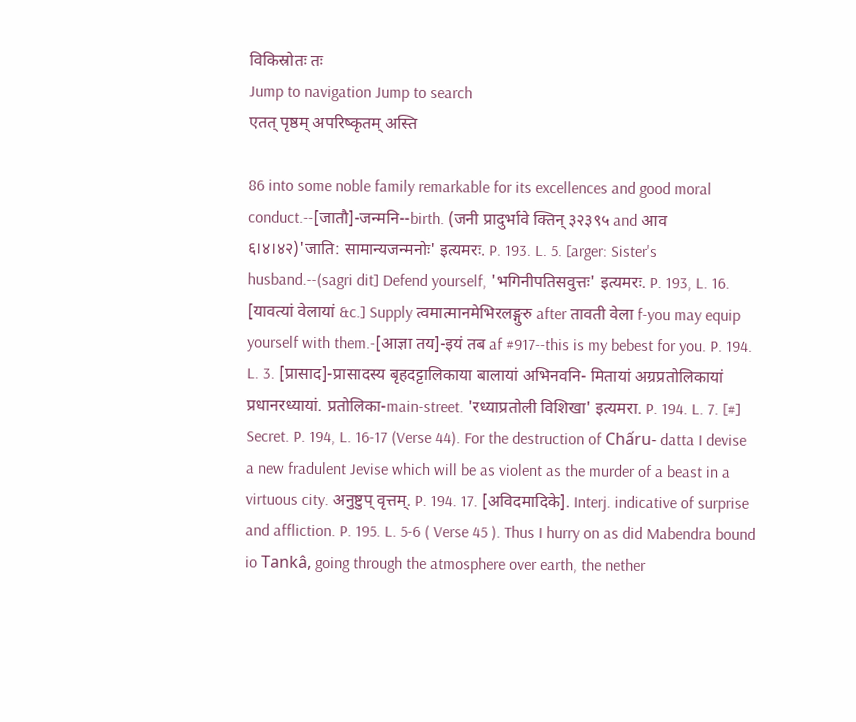विकिस्रोतः तः
Jump to navigation Jump to search
एतत् पृष्ठम् अपरिष्कृतम् अस्ति

86 into some noble family remarkable for its excellences and good moral conduct.--[जातौ]-जन्मनि--birth. (जनी प्रादुर्भावे क्तिन् ३२३९५ and आव ६।४।४२)'जाति: सामान्यजन्मनोः' इत्यमरः. P. 193. L. 5. [arger: Sister's husband.--(sagri dit] Defend yourself, 'भगिनीपतिसवुत्तः' इत्यमरः. P. 193, L. 16. [यावत्यां वेलायां &c.] Supply त्वमात्मानमेभिरलङ्गुरु after तावती वेला f-you may equip yourself with them.-[आज्ञा तय]-इयं तब af #917--this is my bebest for you. P. 194. L. 3. [प्रासाद]-प्रासादस्य बृहदट्टालिकाया बालायां अभिनवनि- मितायां अग्रप्रतोलिकायां प्रधानरध्यायां. प्रतोलिका-main-street. 'रध्याप्रतोली विशिखा' इत्यमरा. P. 194. L. 7. [#] Secret. P. 194, L. 16-17 (Verse 44). For the destruction of Chấru- datta I devise a new fradulent Jevise which will be as violent as the murder of a beast in a virtuous city. अनुष्टुप् वृत्तम्. P. 194. 17. [अविदमादिके]. Interj. indicative of surprise and affliction. P. 195. L. 5-6 ( Verse 45 ). Thus I hurry on as did Mabendra bound io Tankâ, going through the atmosphere over earth, the nether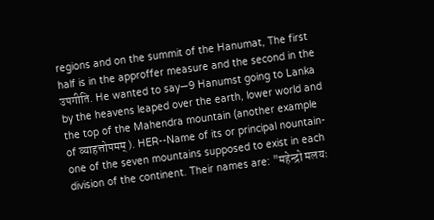regions and on the summit of the Hanumat, The first half is in the approffer measure and the second in the उपगीति. He wanted to say—9 Hanumst going to Lanka by the heavens leaped over the earth, lower world and the top of the Mahendra mountain (another example of व्याहत्तोपमम् ). HER--Name of its or principal nountain-one of the seven mountains supposed to exist in each division of the continent. Their names are: "महेन्द्रो मलयः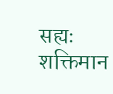सह्यः शक्तिमान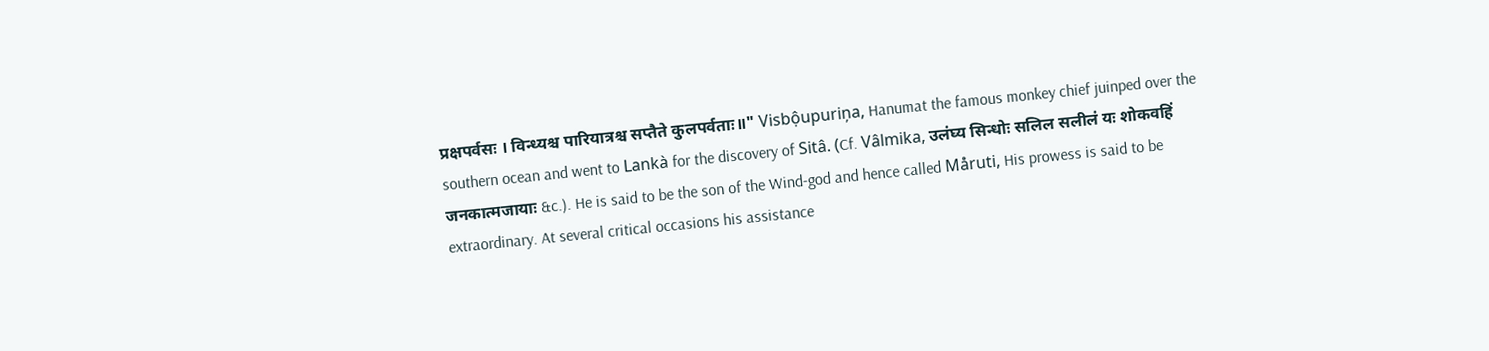प्रक्षपर्वसः । विन्ध्यश्च पारियात्रश्च सप्तैते कुलपर्वताः॥" Visbộupuriņa, Hanumat the famous monkey chief juinped over the southern ocean and went to Lankà for the discovery of Sitâ. (Cf. Vâlmika, उलंघ्य सिन्धोः सलिल सलीलं यः शोकवहिं जनकात्मजायाः &c.). He is said to be the son of the Wind-god and hence called Måruti, His prowess is said to be extraordinary. At several critical occasions his assistance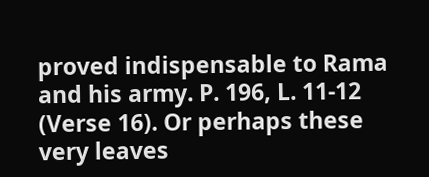proved indispensable to Rama and his army. P. 196, L. 11-12 (Verse 16). Or perhaps these very leaves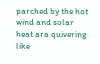parched by the hot wind and solar heat ara quivering like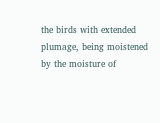the birds with extended plumage, being moistened by the moisture of